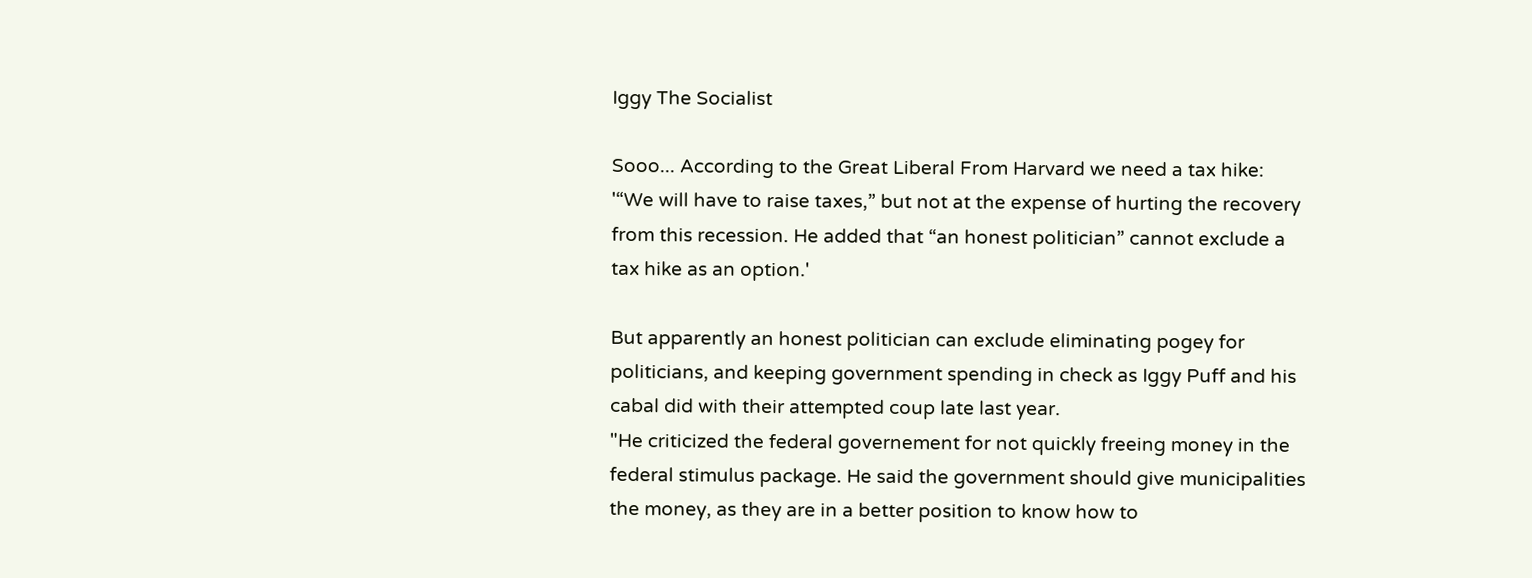Iggy The Socialist

Sooo... According to the Great Liberal From Harvard we need a tax hike:
'“We will have to raise taxes,” but not at the expense of hurting the recovery from this recession. He added that “an honest politician” cannot exclude a tax hike as an option.'

But apparently an honest politician can exclude eliminating pogey for politicians, and keeping government spending in check as Iggy Puff and his cabal did with their attempted coup late last year.
"He criticized the federal governement for not quickly freeing money in the federal stimulus package. He said the government should give municipalities the money, as they are in a better position to know how to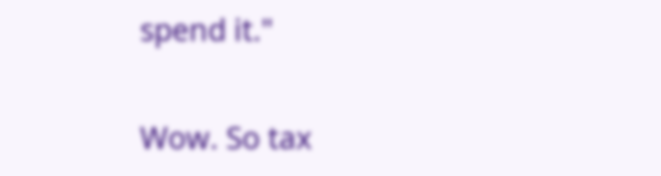spend it."

Wow. So tax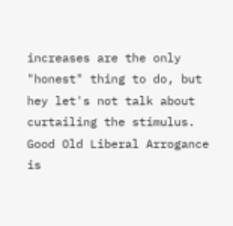increases are the only "honest" thing to do, but hey let's not talk about curtailing the stimulus. Good Old Liberal Arrogance is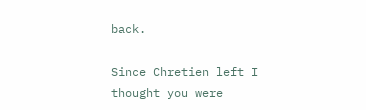back.

Since Chretien left I thought you were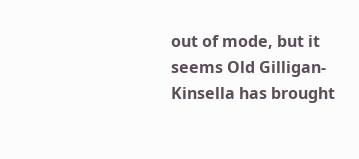out of mode, but it seems Old Gilligan-Kinsella has brought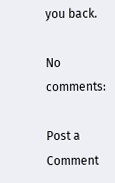you back.

No comments:

Post a Comment